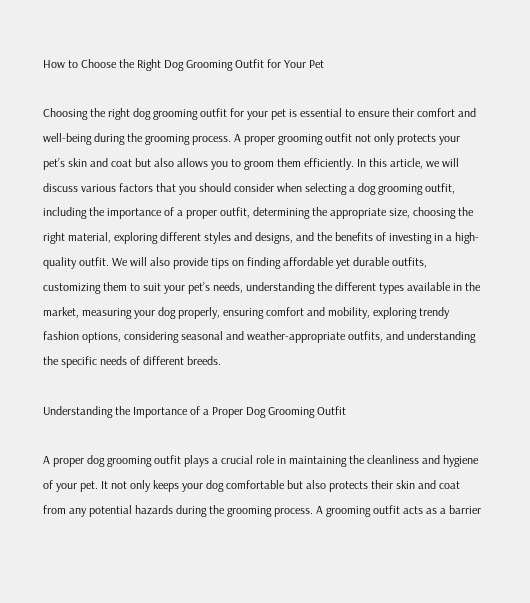How to Choose the Right Dog Grooming Outfit for Your Pet

Choosing the right dog grooming outfit for your pet is essential to ensure their comfort and well-being during the grooming process. A proper grooming outfit not only protects your pet’s skin and coat but also allows you to groom them efficiently. In this article, we will discuss various factors that you should consider when selecting a dog grooming outfit, including the importance of a proper outfit, determining the appropriate size, choosing the right material, exploring different styles and designs, and the benefits of investing in a high-quality outfit. We will also provide tips on finding affordable yet durable outfits, customizing them to suit your pet’s needs, understanding the different types available in the market, measuring your dog properly, ensuring comfort and mobility, exploring trendy fashion options, considering seasonal and weather-appropriate outfits, and understanding the specific needs of different breeds.

Understanding the Importance of a Proper Dog Grooming Outfit

A proper dog grooming outfit plays a crucial role in maintaining the cleanliness and hygiene of your pet. It not only keeps your dog comfortable but also protects their skin and coat from any potential hazards during the grooming process. A grooming outfit acts as a barrier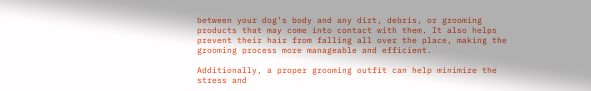between your dog’s body and any dirt, debris, or grooming products that may come into contact with them. It also helps prevent their hair from falling all over the place, making the grooming process more manageable and efficient.

Additionally, a proper grooming outfit can help minimize the stress and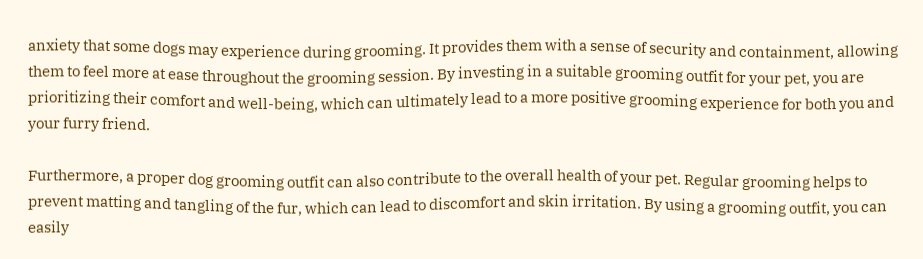anxiety that some dogs may experience during grooming. It provides them with a sense of security and containment, allowing them to feel more at ease throughout the grooming session. By investing in a suitable grooming outfit for your pet, you are prioritizing their comfort and well-being, which can ultimately lead to a more positive grooming experience for both you and your furry friend.

Furthermore, a proper dog grooming outfit can also contribute to the overall health of your pet. Regular grooming helps to prevent matting and tangling of the fur, which can lead to discomfort and skin irritation. By using a grooming outfit, you can easily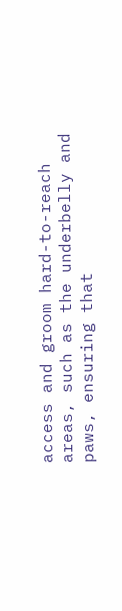access and groom hard-to-reach areas, such as the underbelly and paws, ensuring that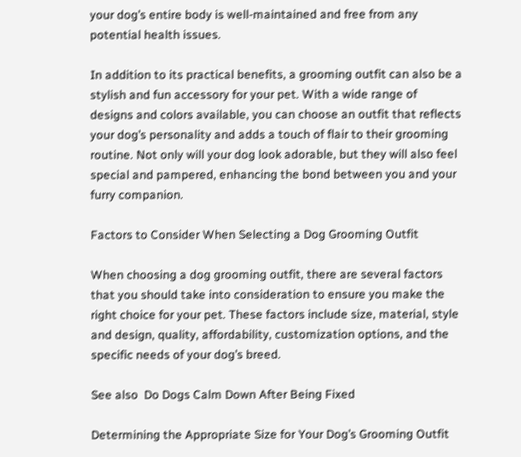your dog’s entire body is well-maintained and free from any potential health issues.

In addition to its practical benefits, a grooming outfit can also be a stylish and fun accessory for your pet. With a wide range of designs and colors available, you can choose an outfit that reflects your dog’s personality and adds a touch of flair to their grooming routine. Not only will your dog look adorable, but they will also feel special and pampered, enhancing the bond between you and your furry companion.

Factors to Consider When Selecting a Dog Grooming Outfit

When choosing a dog grooming outfit, there are several factors that you should take into consideration to ensure you make the right choice for your pet. These factors include size, material, style and design, quality, affordability, customization options, and the specific needs of your dog’s breed.

See also  Do Dogs Calm Down After Being Fixed

Determining the Appropriate Size for Your Dog’s Grooming Outfit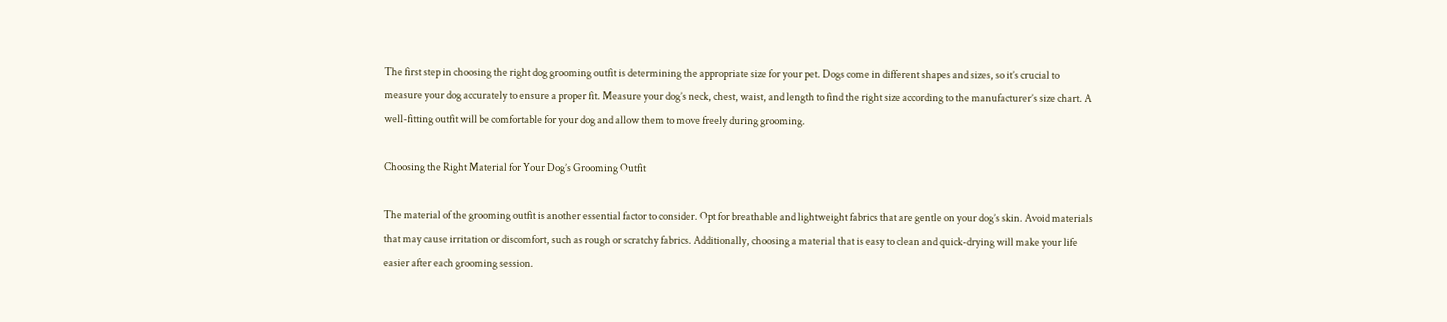The first step in choosing the right dog grooming outfit is determining the appropriate size for your pet. Dogs come in different shapes and sizes, so it’s crucial to measure your dog accurately to ensure a proper fit. Measure your dog’s neck, chest, waist, and length to find the right size according to the manufacturer’s size chart. A well-fitting outfit will be comfortable for your dog and allow them to move freely during grooming.

Choosing the Right Material for Your Dog’s Grooming Outfit

The material of the grooming outfit is another essential factor to consider. Opt for breathable and lightweight fabrics that are gentle on your dog’s skin. Avoid materials that may cause irritation or discomfort, such as rough or scratchy fabrics. Additionally, choosing a material that is easy to clean and quick-drying will make your life easier after each grooming session.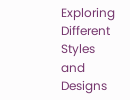Exploring Different Styles and Designs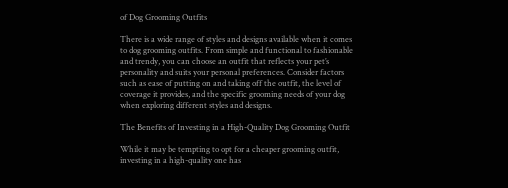of Dog Grooming Outfits

There is a wide range of styles and designs available when it comes to dog grooming outfits. From simple and functional to fashionable and trendy, you can choose an outfit that reflects your pet’s personality and suits your personal preferences. Consider factors such as ease of putting on and taking off the outfit, the level of coverage it provides, and the specific grooming needs of your dog when exploring different styles and designs.

The Benefits of Investing in a High-Quality Dog Grooming Outfit

While it may be tempting to opt for a cheaper grooming outfit, investing in a high-quality one has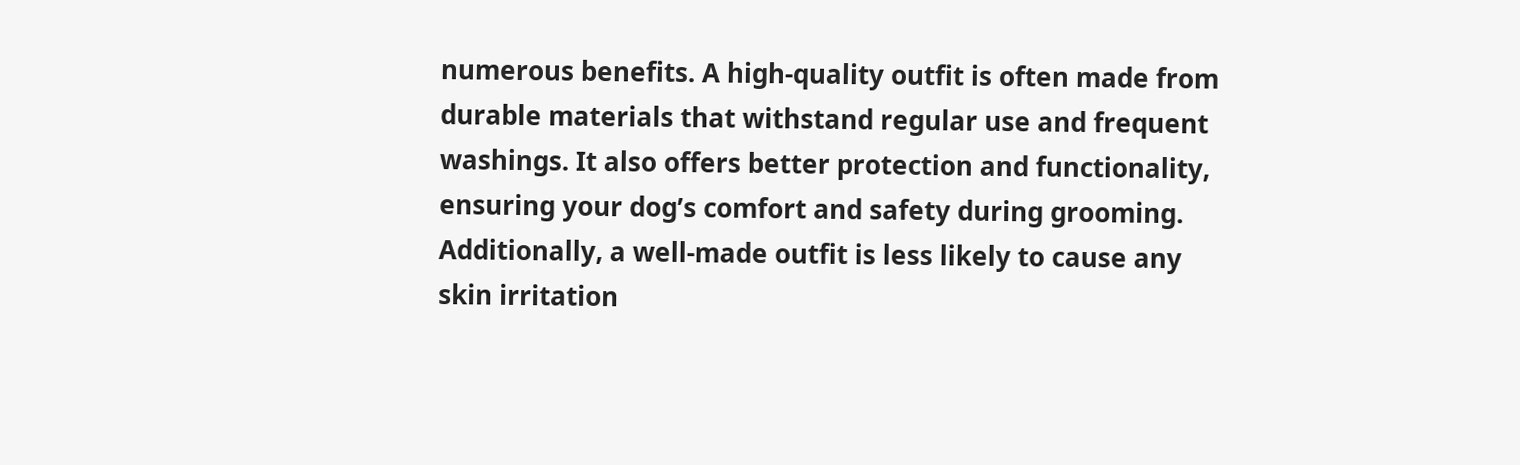numerous benefits. A high-quality outfit is often made from durable materials that withstand regular use and frequent washings. It also offers better protection and functionality, ensuring your dog’s comfort and safety during grooming. Additionally, a well-made outfit is less likely to cause any skin irritation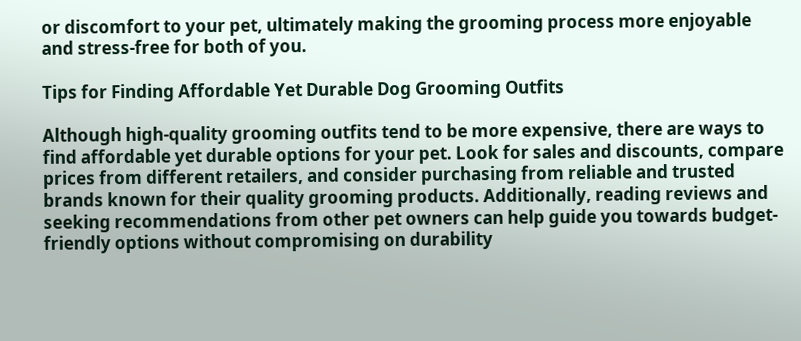or discomfort to your pet, ultimately making the grooming process more enjoyable and stress-free for both of you.

Tips for Finding Affordable Yet Durable Dog Grooming Outfits

Although high-quality grooming outfits tend to be more expensive, there are ways to find affordable yet durable options for your pet. Look for sales and discounts, compare prices from different retailers, and consider purchasing from reliable and trusted brands known for their quality grooming products. Additionally, reading reviews and seeking recommendations from other pet owners can help guide you towards budget-friendly options without compromising on durability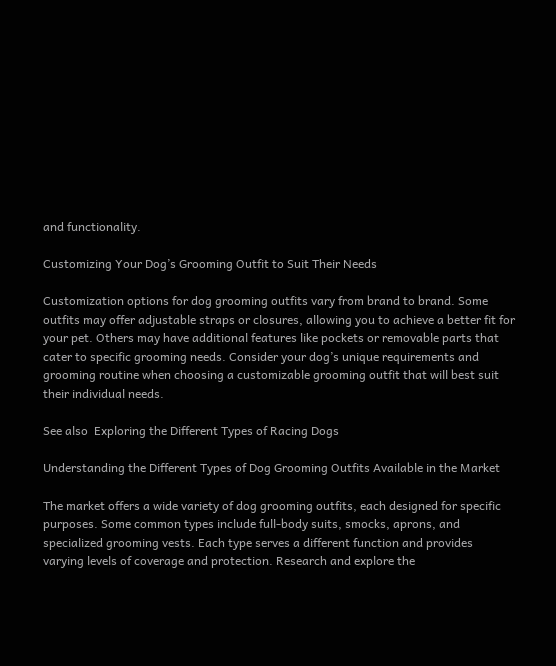and functionality.

Customizing Your Dog’s Grooming Outfit to Suit Their Needs

Customization options for dog grooming outfits vary from brand to brand. Some outfits may offer adjustable straps or closures, allowing you to achieve a better fit for your pet. Others may have additional features like pockets or removable parts that cater to specific grooming needs. Consider your dog’s unique requirements and grooming routine when choosing a customizable grooming outfit that will best suit their individual needs.

See also  Exploring the Different Types of Racing Dogs

Understanding the Different Types of Dog Grooming Outfits Available in the Market

The market offers a wide variety of dog grooming outfits, each designed for specific purposes. Some common types include full-body suits, smocks, aprons, and specialized grooming vests. Each type serves a different function and provides varying levels of coverage and protection. Research and explore the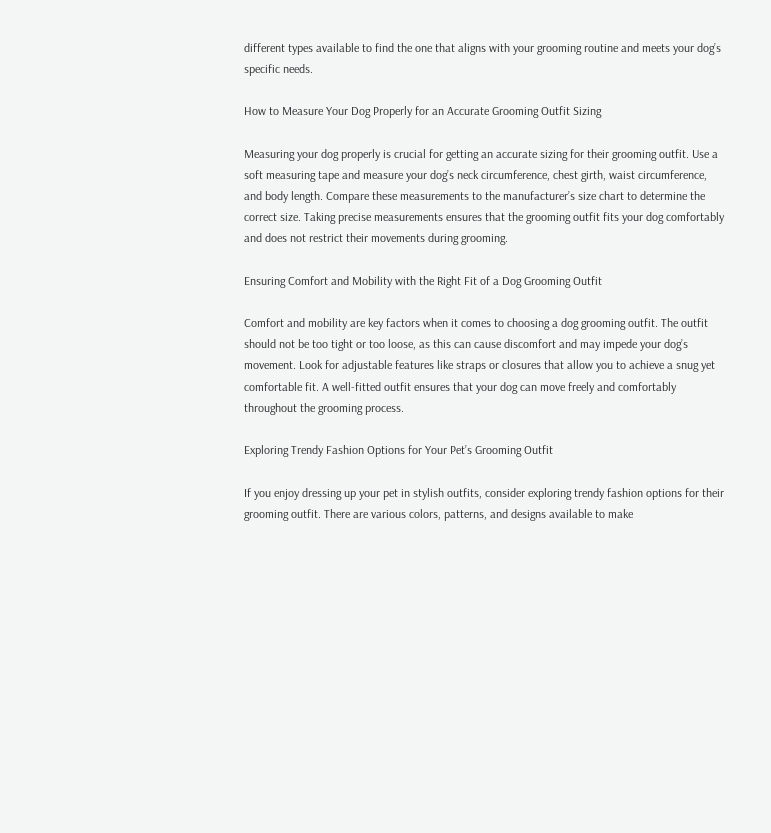different types available to find the one that aligns with your grooming routine and meets your dog’s specific needs.

How to Measure Your Dog Properly for an Accurate Grooming Outfit Sizing

Measuring your dog properly is crucial for getting an accurate sizing for their grooming outfit. Use a soft measuring tape and measure your dog’s neck circumference, chest girth, waist circumference, and body length. Compare these measurements to the manufacturer’s size chart to determine the correct size. Taking precise measurements ensures that the grooming outfit fits your dog comfortably and does not restrict their movements during grooming.

Ensuring Comfort and Mobility with the Right Fit of a Dog Grooming Outfit

Comfort and mobility are key factors when it comes to choosing a dog grooming outfit. The outfit should not be too tight or too loose, as this can cause discomfort and may impede your dog’s movement. Look for adjustable features like straps or closures that allow you to achieve a snug yet comfortable fit. A well-fitted outfit ensures that your dog can move freely and comfortably throughout the grooming process.

Exploring Trendy Fashion Options for Your Pet’s Grooming Outfit

If you enjoy dressing up your pet in stylish outfits, consider exploring trendy fashion options for their grooming outfit. There are various colors, patterns, and designs available to make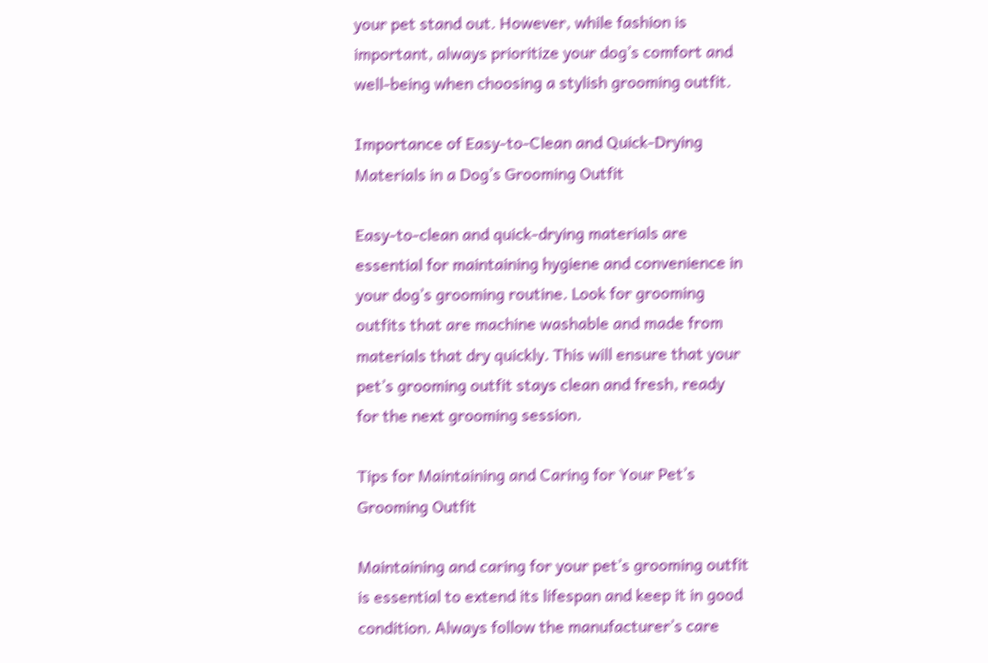your pet stand out. However, while fashion is important, always prioritize your dog’s comfort and well-being when choosing a stylish grooming outfit.

Importance of Easy-to-Clean and Quick-Drying Materials in a Dog’s Grooming Outfit

Easy-to-clean and quick-drying materials are essential for maintaining hygiene and convenience in your dog’s grooming routine. Look for grooming outfits that are machine washable and made from materials that dry quickly. This will ensure that your pet’s grooming outfit stays clean and fresh, ready for the next grooming session.

Tips for Maintaining and Caring for Your Pet’s Grooming Outfit

Maintaining and caring for your pet’s grooming outfit is essential to extend its lifespan and keep it in good condition. Always follow the manufacturer’s care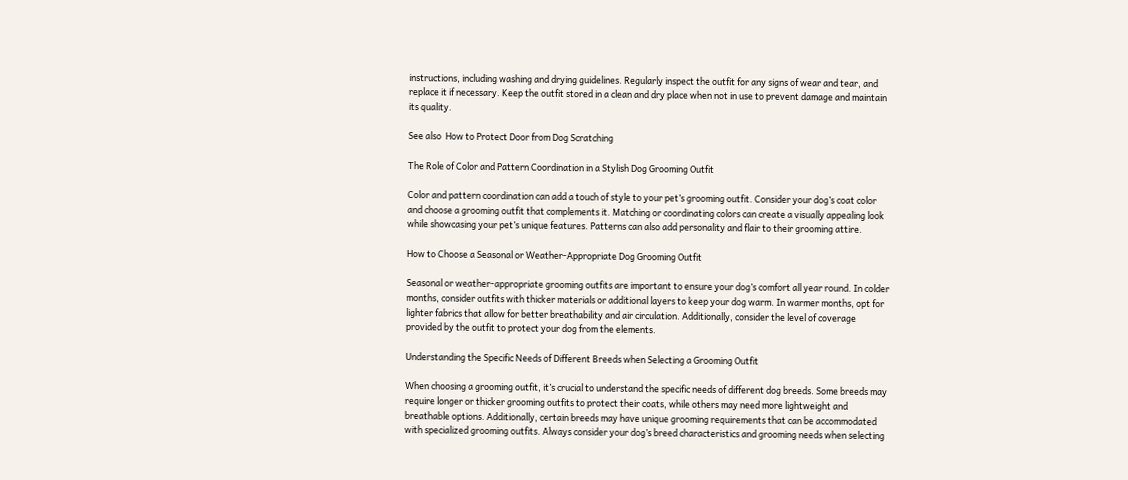instructions, including washing and drying guidelines. Regularly inspect the outfit for any signs of wear and tear, and replace it if necessary. Keep the outfit stored in a clean and dry place when not in use to prevent damage and maintain its quality.

See also  How to Protect Door from Dog Scratching

The Role of Color and Pattern Coordination in a Stylish Dog Grooming Outfit

Color and pattern coordination can add a touch of style to your pet’s grooming outfit. Consider your dog’s coat color and choose a grooming outfit that complements it. Matching or coordinating colors can create a visually appealing look while showcasing your pet’s unique features. Patterns can also add personality and flair to their grooming attire.

How to Choose a Seasonal or Weather-Appropriate Dog Grooming Outfit

Seasonal or weather-appropriate grooming outfits are important to ensure your dog’s comfort all year round. In colder months, consider outfits with thicker materials or additional layers to keep your dog warm. In warmer months, opt for lighter fabrics that allow for better breathability and air circulation. Additionally, consider the level of coverage provided by the outfit to protect your dog from the elements.

Understanding the Specific Needs of Different Breeds when Selecting a Grooming Outfit

When choosing a grooming outfit, it’s crucial to understand the specific needs of different dog breeds. Some breeds may require longer or thicker grooming outfits to protect their coats, while others may need more lightweight and breathable options. Additionally, certain breeds may have unique grooming requirements that can be accommodated with specialized grooming outfits. Always consider your dog’s breed characteristics and grooming needs when selecting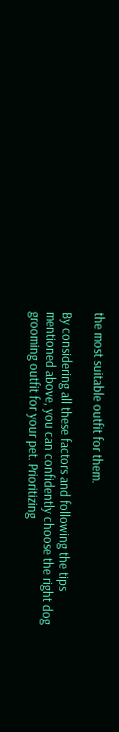the most suitable outfit for them.

By considering all these factors and following the tips mentioned above, you can confidently choose the right dog grooming outfit for your pet. Prioritizing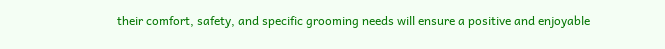their comfort, safety, and specific grooming needs will ensure a positive and enjoyable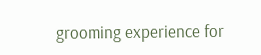grooming experience for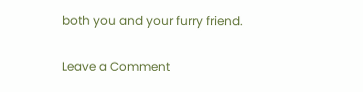both you and your furry friend.

Leave a Comment